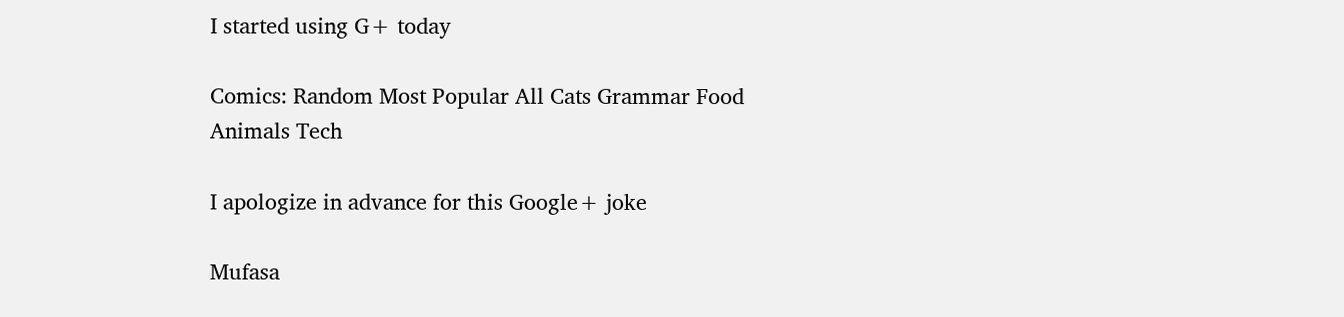I started using G+ today

Comics: Random Most Popular All Cats Grammar Food Animals Tech

I apologize in advance for this Google+ joke

Mufasa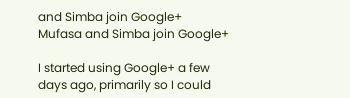and Simba join Google+
Mufasa and Simba join Google+

I started using Google+ a few days ago, primarily so I could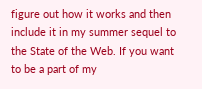figure out how it works and then include it in my summer sequel to the State of the Web. If you want to be a part of my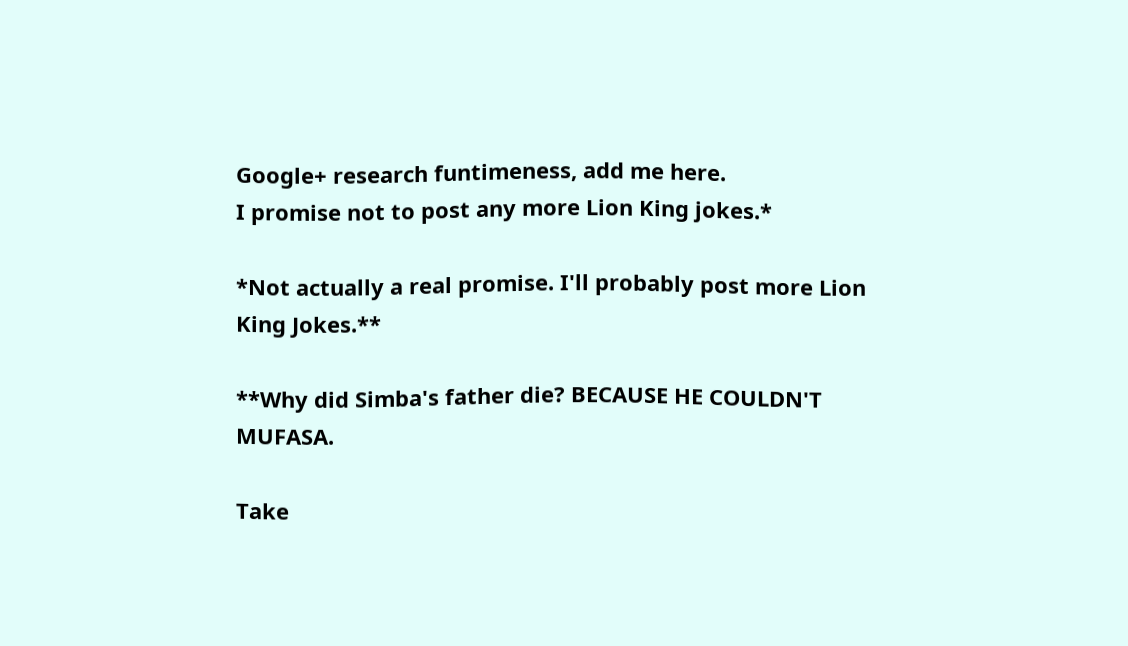Google+ research funtimeness, add me here.
I promise not to post any more Lion King jokes.*

*Not actually a real promise. I'll probably post more Lion King Jokes.**

**Why did Simba's father die? BECAUSE HE COULDN'T MUFASA.

Take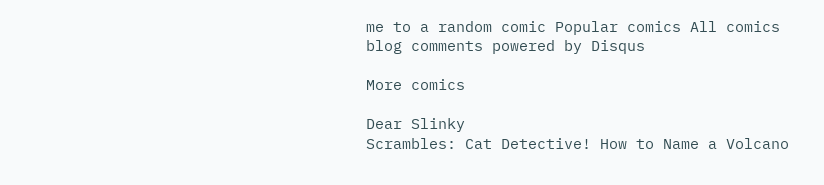me to a random comic Popular comics All comics
blog comments powered by Disqus

More comics

Dear Slinky
Scrambles: Cat Detective! How to Name a Volcano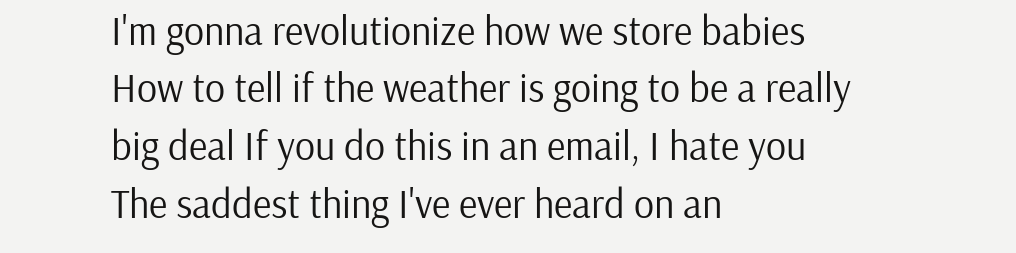I'm gonna revolutionize how we store babies
How to tell if the weather is going to be a really big deal If you do this in an email, I hate you The saddest thing I've ever heard on an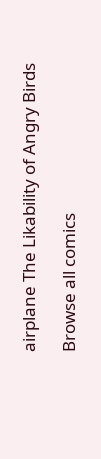airplane The Likability of Angry Birds

Browse all comics